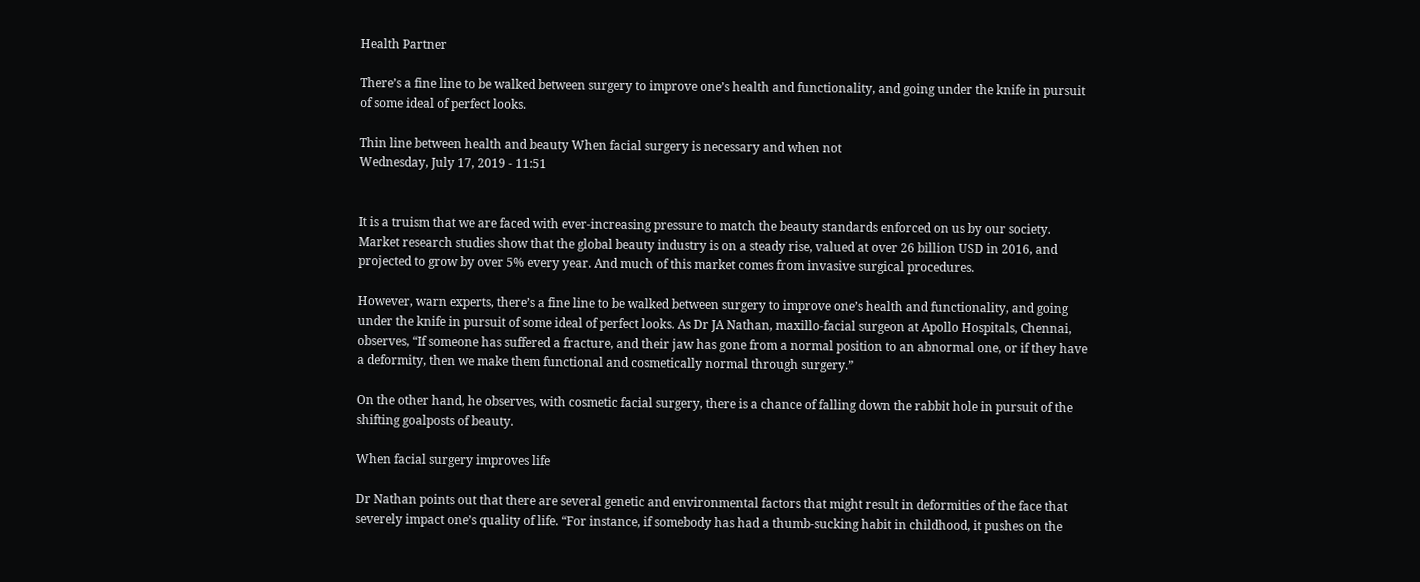Health Partner

There’s a fine line to be walked between surgery to improve one’s health and functionality, and going under the knife in pursuit of some ideal of perfect looks.

Thin line between health and beauty When facial surgery is necessary and when not
Wednesday, July 17, 2019 - 11:51


It is a truism that we are faced with ever-increasing pressure to match the beauty standards enforced on us by our society. Market research studies show that the global beauty industry is on a steady rise, valued at over 26 billion USD in 2016, and projected to grow by over 5% every year. And much of this market comes from invasive surgical procedures.

However, warn experts, there’s a fine line to be walked between surgery to improve one’s health and functionality, and going under the knife in pursuit of some ideal of perfect looks. As Dr JA Nathan, maxillo-facial surgeon at Apollo Hospitals, Chennai, observes, “If someone has suffered a fracture, and their jaw has gone from a normal position to an abnormal one, or if they have a deformity, then we make them functional and cosmetically normal through surgery.”

On the other hand, he observes, with cosmetic facial surgery, there is a chance of falling down the rabbit hole in pursuit of the shifting goalposts of beauty.

When facial surgery improves life

Dr Nathan points out that there are several genetic and environmental factors that might result in deformities of the face that severely impact one’s quality of life. “For instance, if somebody has had a thumb-sucking habit in childhood, it pushes on the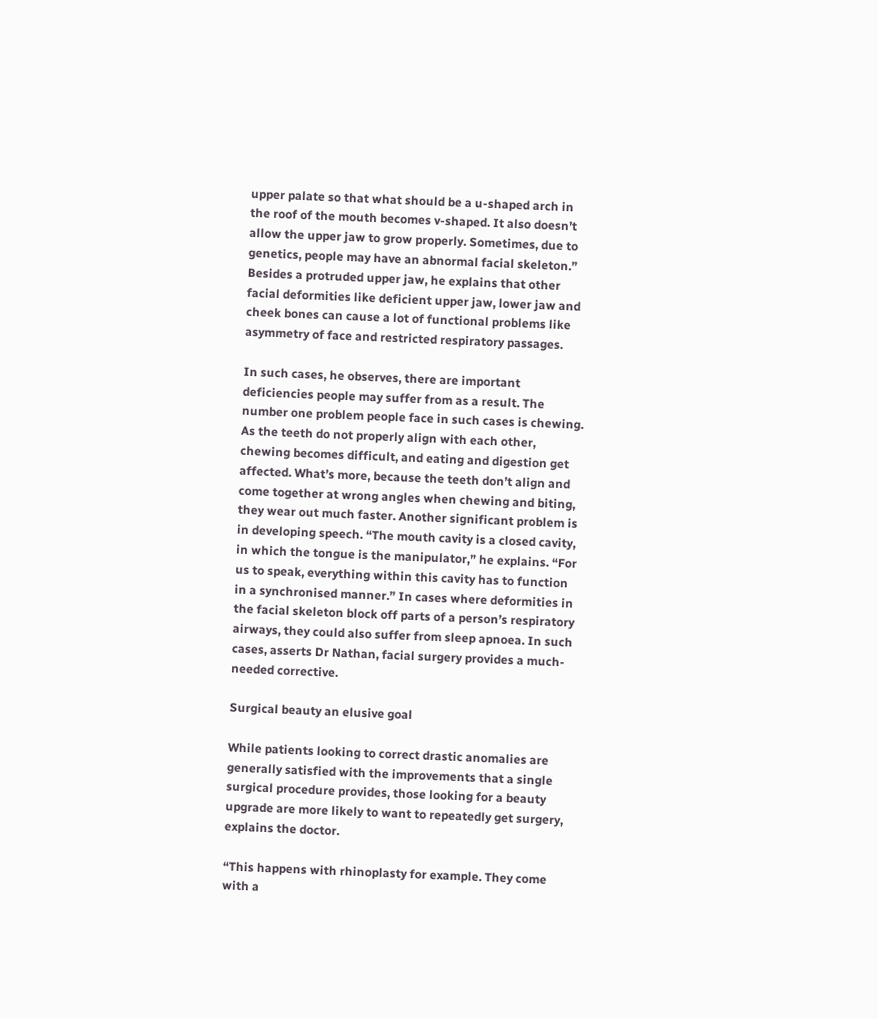upper palate so that what should be a u-shaped arch in the roof of the mouth becomes v-shaped. It also doesn’t allow the upper jaw to grow properly. Sometimes, due to genetics, people may have an abnormal facial skeleton.” Besides a protruded upper jaw, he explains that other facial deformities like deficient upper jaw, lower jaw and cheek bones can cause a lot of functional problems like asymmetry of face and restricted respiratory passages.

In such cases, he observes, there are important deficiencies people may suffer from as a result. The number one problem people face in such cases is chewing. As the teeth do not properly align with each other, chewing becomes difficult, and eating and digestion get affected. What’s more, because the teeth don’t align and come together at wrong angles when chewing and biting, they wear out much faster. Another significant problem is in developing speech. “The mouth cavity is a closed cavity, in which the tongue is the manipulator,” he explains. “For us to speak, everything within this cavity has to function in a synchronised manner.” In cases where deformities in the facial skeleton block off parts of a person’s respiratory airways, they could also suffer from sleep apnoea. In such cases, asserts Dr Nathan, facial surgery provides a much-needed corrective.

Surgical beauty an elusive goal

While patients looking to correct drastic anomalies are generally satisfied with the improvements that a single surgical procedure provides, those looking for a beauty upgrade are more likely to want to repeatedly get surgery, explains the doctor.

“This happens with rhinoplasty for example. They come with a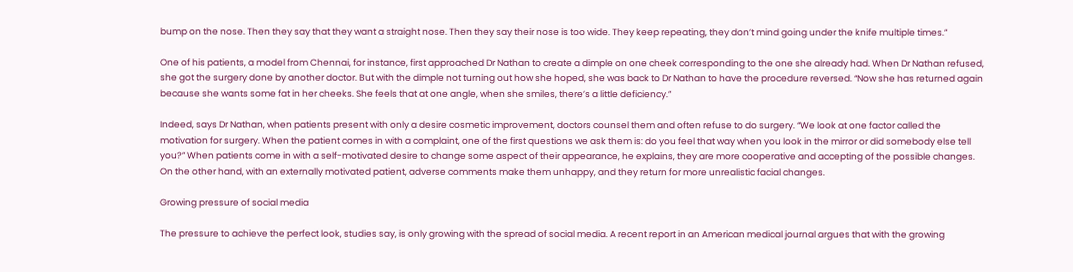bump on the nose. Then they say that they want a straight nose. Then they say their nose is too wide. They keep repeating, they don’t mind going under the knife multiple times.”

One of his patients, a model from Chennai, for instance, first approached Dr Nathan to create a dimple on one cheek corresponding to the one she already had. When Dr Nathan refused, she got the surgery done by another doctor. But with the dimple not turning out how she hoped, she was back to Dr Nathan to have the procedure reversed. “Now she has returned again because she wants some fat in her cheeks. She feels that at one angle, when she smiles, there’s a little deficiency.”

Indeed, says Dr Nathan, when patients present with only a desire cosmetic improvement, doctors counsel them and often refuse to do surgery. “We look at one factor called the motivation for surgery. When the patient comes in with a complaint, one of the first questions we ask them is: do you feel that way when you look in the mirror or did somebody else tell you?” When patients come in with a self-motivated desire to change some aspect of their appearance, he explains, they are more cooperative and accepting of the possible changes. On the other hand, with an externally motivated patient, adverse comments make them unhappy, and they return for more unrealistic facial changes.

Growing pressure of social media

The pressure to achieve the perfect look, studies say, is only growing with the spread of social media. A recent report in an American medical journal argues that with the growing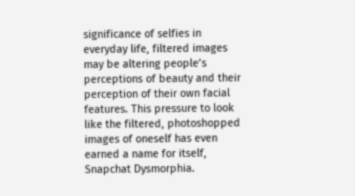significance of selfies in everyday life, filtered images may be altering people’s perceptions of beauty and their perception of their own facial features. This pressure to look like the filtered, photoshopped images of oneself has even earned a name for itself, Snapchat Dysmorphia.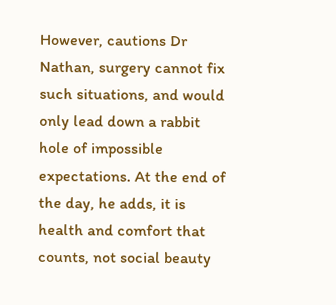However, cautions Dr Nathan, surgery cannot fix such situations, and would only lead down a rabbit hole of impossible expectations. At the end of the day, he adds, it is health and comfort that counts, not social beauty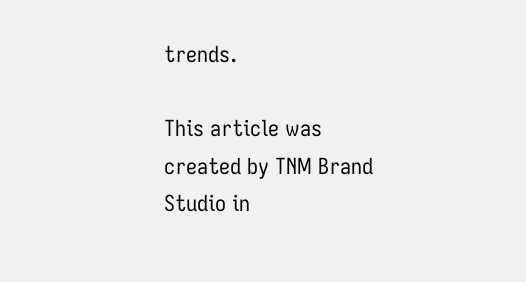trends.

This article was created by TNM Brand Studio in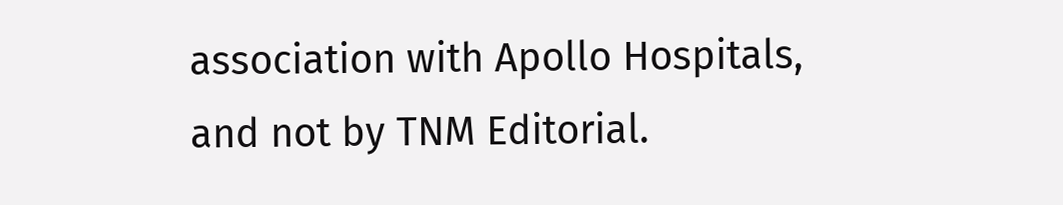association with Apollo Hospitals, and not by TNM Editorial.